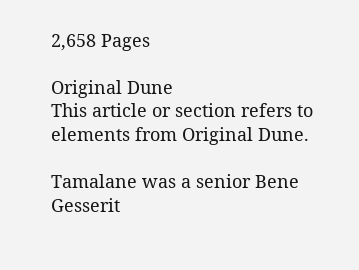2,658 Pages

Original Dune
This article or section refers to elements from Original Dune.

Tamalane was a senior Bene Gesserit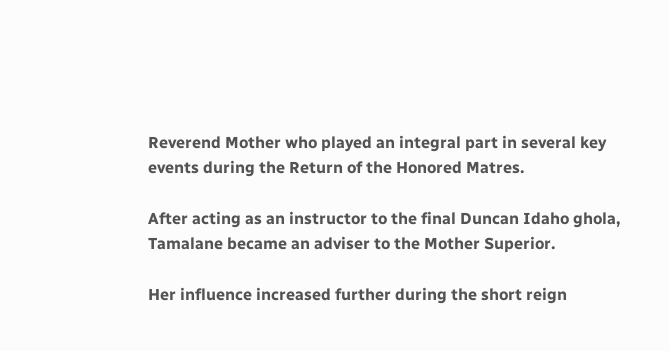Reverend Mother who played an integral part in several key events during the Return of the Honored Matres.

After acting as an instructor to the final Duncan Idaho ghola, Tamalane became an adviser to the Mother Superior.

Her influence increased further during the short reign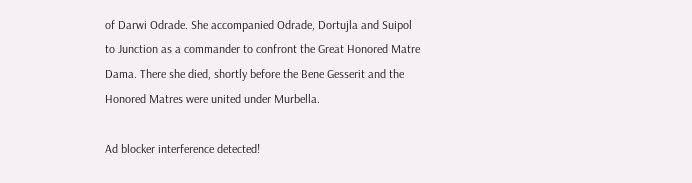of Darwi Odrade. She accompanied Odrade, Dortujla and Suipol to Junction as a commander to confront the Great Honored Matre Dama. There she died, shortly before the Bene Gesserit and the Honored Matres were united under Murbella.

Ad blocker interference detected!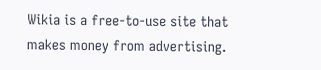Wikia is a free-to-use site that makes money from advertising.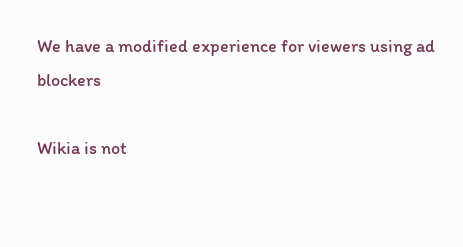We have a modified experience for viewers using ad blockers

Wikia is not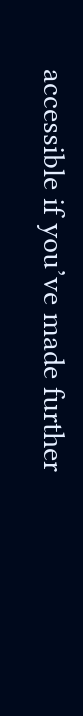accessible if you’ve made further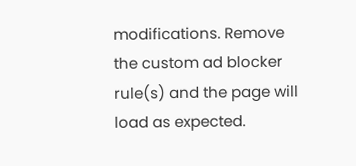modifications. Remove the custom ad blocker rule(s) and the page will load as expected.